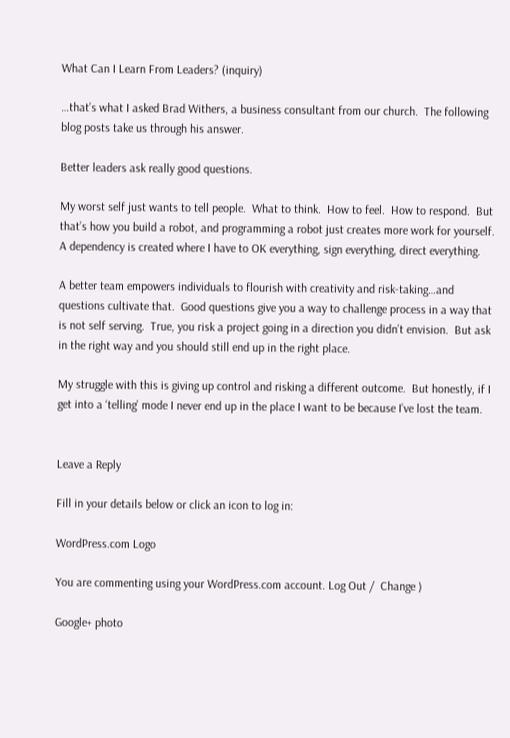What Can I Learn From Leaders? (inquiry)

…that’s what I asked Brad Withers, a business consultant from our church.  The following blog posts take us through his answer.

Better leaders ask really good questions.

My worst self just wants to tell people.  What to think.  How to feel.  How to respond.  But that’s how you build a robot, and programming a robot just creates more work for yourself.  A dependency is created where I have to OK everything, sign everything, direct everything.

A better team empowers individuals to flourish with creativity and risk-taking…and questions cultivate that.  Good questions give you a way to challenge process in a way that is not self serving.  True, you risk a project going in a direction you didn’t envision.  But ask in the right way and you should still end up in the right place.

My struggle with this is giving up control and risking a different outcome.  But honestly, if I get into a ‘telling’ mode I never end up in the place I want to be because I’ve lost the team.


Leave a Reply

Fill in your details below or click an icon to log in:

WordPress.com Logo

You are commenting using your WordPress.com account. Log Out /  Change )

Google+ photo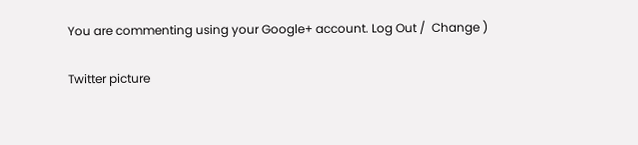You are commenting using your Google+ account. Log Out /  Change )

Twitter picture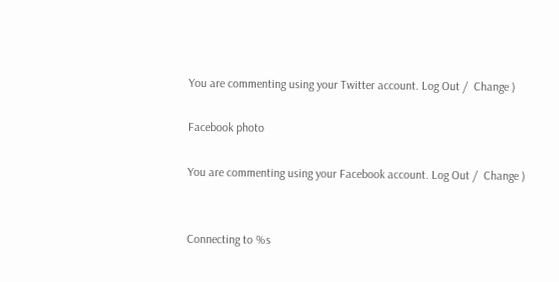You are commenting using your Twitter account. Log Out /  Change )

Facebook photo

You are commenting using your Facebook account. Log Out /  Change )


Connecting to %s